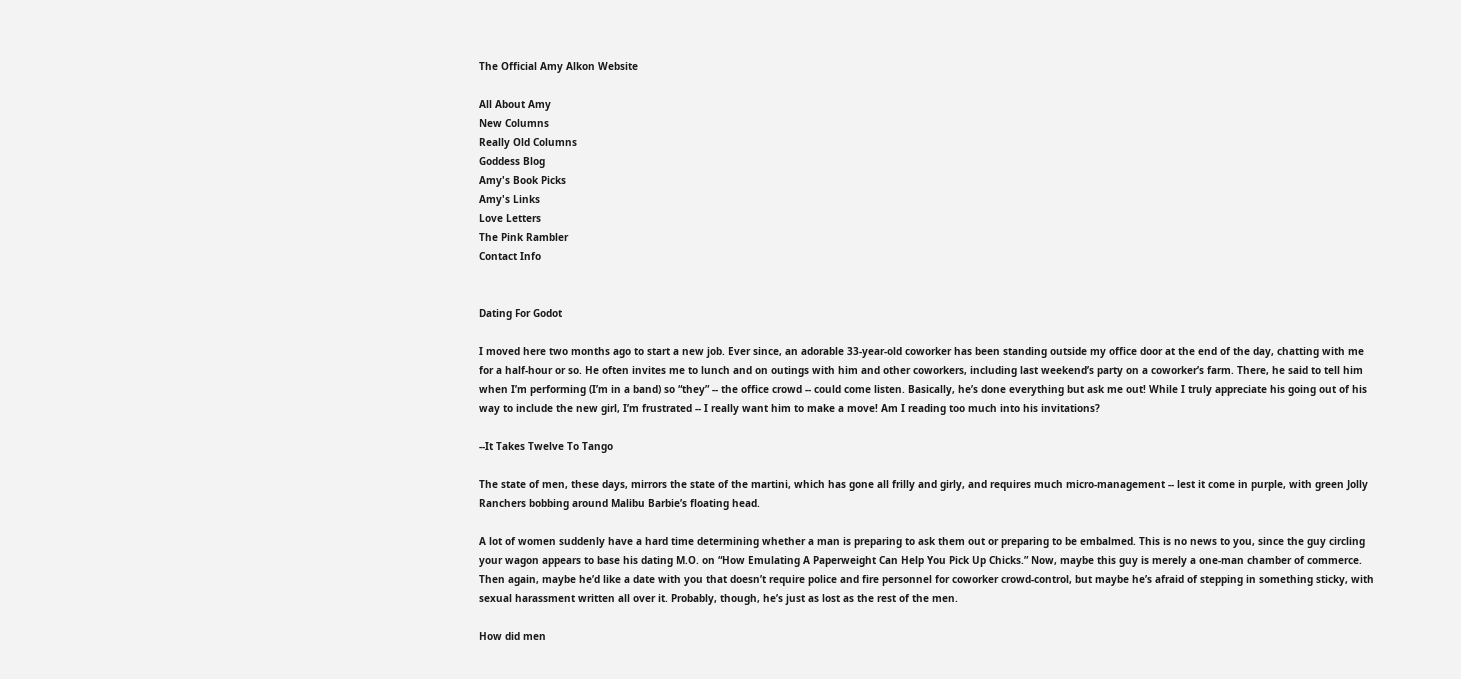The Official Amy Alkon Website

All About Amy
New Columns
Really Old Columns
Goddess Blog
Amy's Book Picks
Amy's Links
Love Letters
The Pink Rambler
Contact Info


Dating For Godot

I moved here two months ago to start a new job. Ever since, an adorable 33-year-old coworker has been standing outside my office door at the end of the day, chatting with me for a half-hour or so. He often invites me to lunch and on outings with him and other coworkers, including last weekend’s party on a coworker’s farm. There, he said to tell him when I’m performing (I’m in a band) so “they” -- the office crowd -- could come listen. Basically, he’s done everything but ask me out! While I truly appreciate his going out of his way to include the new girl, I’m frustrated -- I really want him to make a move! Am I reading too much into his invitations?

--It Takes Twelve To Tango

The state of men, these days, mirrors the state of the martini, which has gone all frilly and girly, and requires much micro-management -- lest it come in purple, with green Jolly Ranchers bobbing around Malibu Barbie’s floating head.

A lot of women suddenly have a hard time determining whether a man is preparing to ask them out or preparing to be embalmed. This is no news to you, since the guy circling your wagon appears to base his dating M.O. on “How Emulating A Paperweight Can Help You Pick Up Chicks.” Now, maybe this guy is merely a one-man chamber of commerce. Then again, maybe he’d like a date with you that doesn’t require police and fire personnel for coworker crowd-control, but maybe he’s afraid of stepping in something sticky, with sexual harassment written all over it. Probably, though, he’s just as lost as the rest of the men.

How did men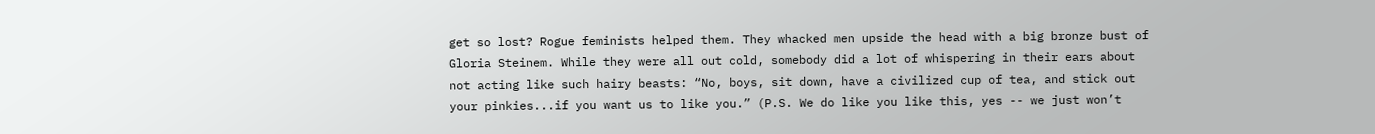get so lost? Rogue feminists helped them. They whacked men upside the head with a big bronze bust of Gloria Steinem. While they were all out cold, somebody did a lot of whispering in their ears about not acting like such hairy beasts: “No, boys, sit down, have a civilized cup of tea, and stick out your pinkies...if you want us to like you.” (P.S. We do like you like this, yes -- we just won’t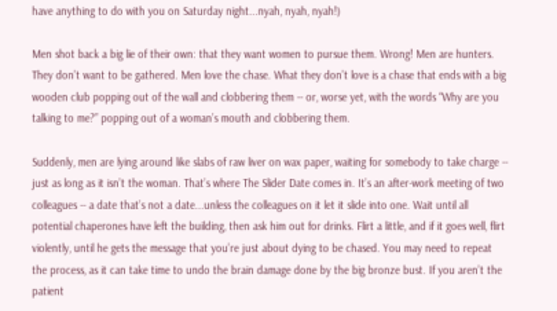have anything to do with you on Saturday night...nyah, nyah, nyah!)

Men shot back a big lie of their own: that they want women to pursue them. Wrong! Men are hunters. They don’t want to be gathered. Men love the chase. What they don’t love is a chase that ends with a big wooden club popping out of the wall and clobbering them -- or, worse yet, with the words “Why are you talking to me?” popping out of a woman’s mouth and clobbering them.

Suddenly, men are lying around like slabs of raw liver on wax paper, waiting for somebody to take charge -- just as long as it isn’t the woman. That’s where The Slider Date comes in. It’s an after-work meeting of two colleagues -- a date that’s not a date...unless the colleagues on it let it slide into one. Wait until all potential chaperones have left the building, then ask him out for drinks. Flirt a little, and if it goes well, flirt violently, until he gets the message that you’re just about dying to be chased. You may need to repeat the process, as it can take time to undo the brain damage done by the big bronze bust. If you aren’t the patient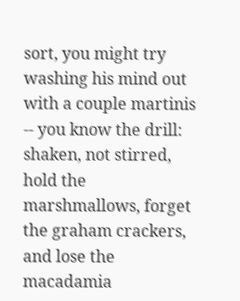sort, you might try washing his mind out with a couple martinis -- you know the drill: shaken, not stirred, hold the marshmallows, forget the graham crackers, and lose the macadamia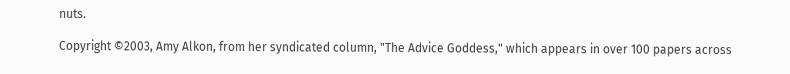nuts.

Copyright ©2003, Amy Alkon, from her syndicated column, "The Advice Goddess," which appears in over 100 papers across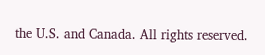the U.S. and Canada. All rights reserved.